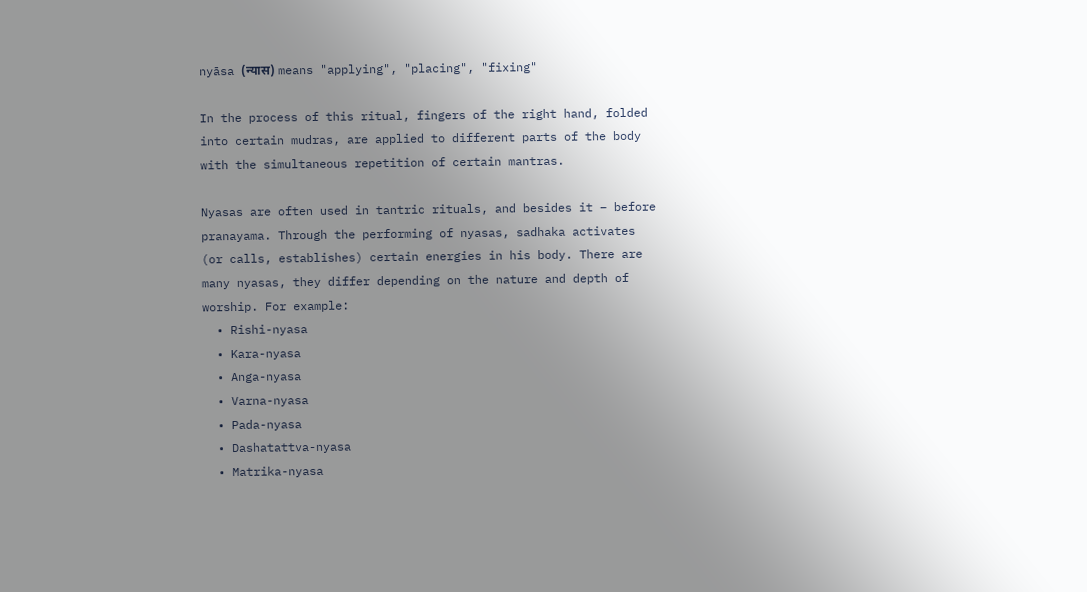nyāsa (न्यास) means "applying", "placing", "fixing"

In the process of this ritual, fingers of the right hand, folded into certain mudras, are applied to different parts of the body with the simultaneous repetition of certain mantras.

Nyasas are often used in tantric rituals, and besides it – before pranayama. Through the performing of nyasas, sadhaka activates (or calls, establishes) certain energies in his body. There are many nyasas, they differ depending on the nature and depth of worship. For example:
  • Rishi-nyasa
  • Kara-nyasa
  • Anga-nyasa
  • Varna-nyasa
  • Pada-nyasa
  • Dashatattva-nyasa
  • Matrika-nyasa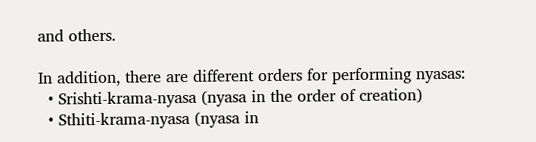and others.

In addition, there are different orders for performing nyasas:
  • Srishti-krama-nyasa (nyasa in the order of creation)
  • Sthiti-krama-nyasa (nyasa in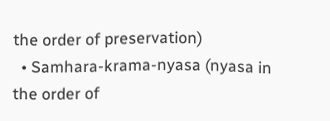the order of preservation)
  • Samhara-krama-nyasa (nyasa in the order of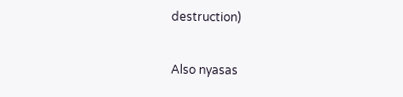destruction)

Also nyasas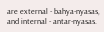are external - bahya-nyasas, and internal - antar-nyasas.